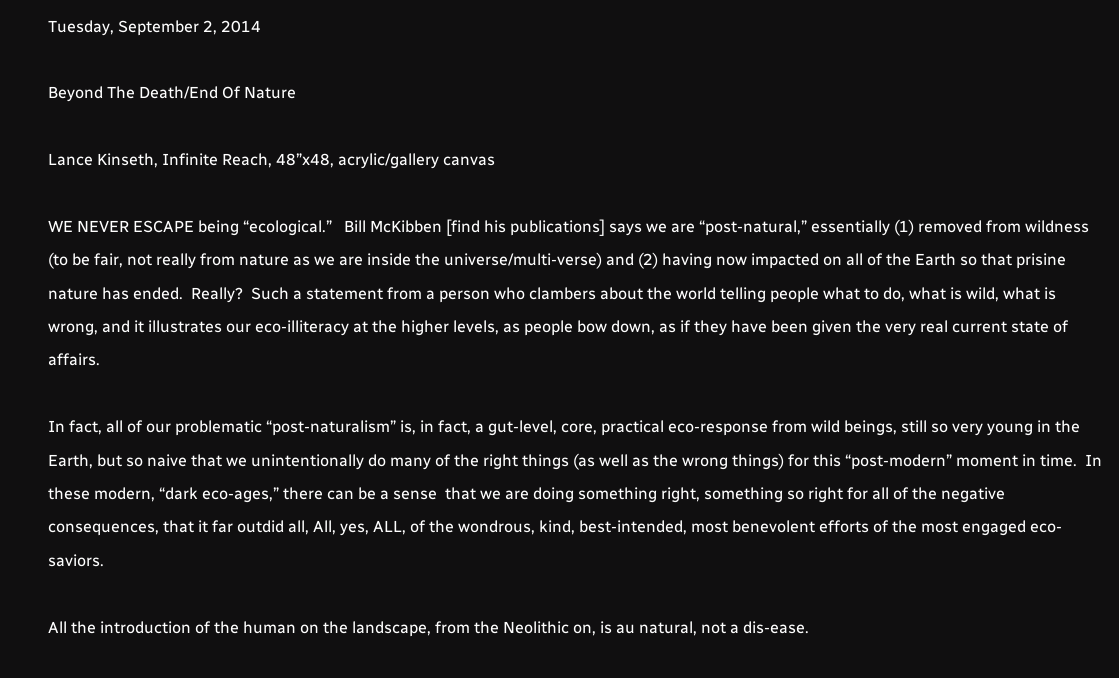Tuesday, September 2, 2014

Beyond The Death/End Of Nature

Lance Kinseth, Infinite Reach, 48”x48, acrylic/gallery canvas

WE NEVER ESCAPE being “ecological.”   Bill McKibben [find his publications] says we are “post-natural,” essentially (1) removed from wildness (to be fair, not really from nature as we are inside the universe/multi-verse) and (2) having now impacted on all of the Earth so that prisine nature has ended.  Really?  Such a statement from a person who clambers about the world telling people what to do, what is wild, what is wrong, and it illustrates our eco-illiteracy at the higher levels, as people bow down, as if they have been given the very real current state of affairs.

In fact, all of our problematic “post-naturalism” is, in fact, a gut-level, core, practical eco-response from wild beings, still so very young in the Earth, but so naive that we unintentionally do many of the right things (as well as the wrong things) for this “post-modern” moment in time.  In these modern, “dark eco-ages,” there can be a sense  that we are doing something right, something so right for all of the negative consequences, that it far outdid all, All, yes, ALL, of the wondrous, kind, best-intended, most benevolent efforts of the most engaged eco-saviors.

All the introduction of the human on the landscape, from the Neolithic on, is au natural, not a dis-ease.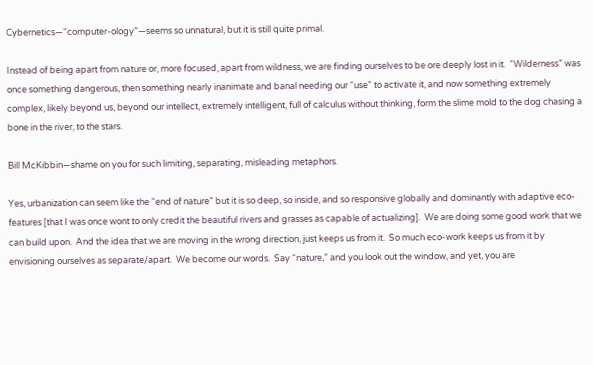Cybernetics—“computer-ology”—seems so unnatural, but it is still quite primal.

Instead of being apart from nature or, more focused, apart from wildness, we are finding ourselves to be ore deeply lost in it.  “Wilderness” was once something dangerous, then something nearly inanimate and banal needing our “use” to activate it, and now something extremely complex, likely beyond us, beyond our intellect, extremely intelligent, full of calculus without thinking, form the slime mold to the dog chasing a bone in the river, to the stars.

Bill McKibbin—shame on you for such limiting, separating, misleading metaphors.

Yes, urbanization can seem like the “end of nature” but it is so deep, so inside, and so responsive globally and dominantly with adaptive eco-features [that I was once wont to only credit the beautiful rivers and grasses as capable of actualizing].  We are doing some good work that we can build upon.  And the idea that we are moving in the wrong direction, just keeps us from it.  So much eco-work keeps us from it by envisioning ourselves as separate/apart.  We become our words.  Say “nature,” and you look out the window, and yet, you are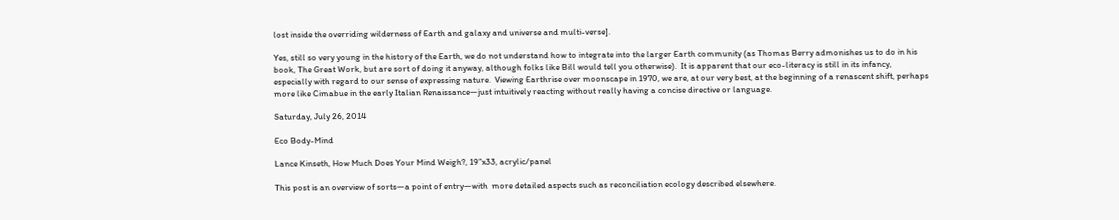lost inside the overriding wilderness of Earth and galaxy and universe and multi-verse].

Yes, still so very young in the history of the Earth, we do not understand how to integrate into the larger Earth community (as Thomas Berry admonishes us to do in his book, The Great Work, but are sort of doing it anyway, although folks like Bill would tell you otherwise).  It is apparent that our eco-literacy is still in its infancy, especially with regard to our sense of expressing nature.  Viewing Earthrise over moonscape in 1970, we are, at our very best, at the beginning of a renascent shift, perhaps more like Cimabue in the early Italian Renaissance—just intuitively reacting without really having a concise directive or language.

Saturday, July 26, 2014

Eco Body-Mind

Lance Kinseth, How Much Does Your Mind Weigh?, 19”x33, acrylic/panel

This post is an overview of sorts—a point of entry—with  more detailed aspects such as reconciliation ecology described elsewhere.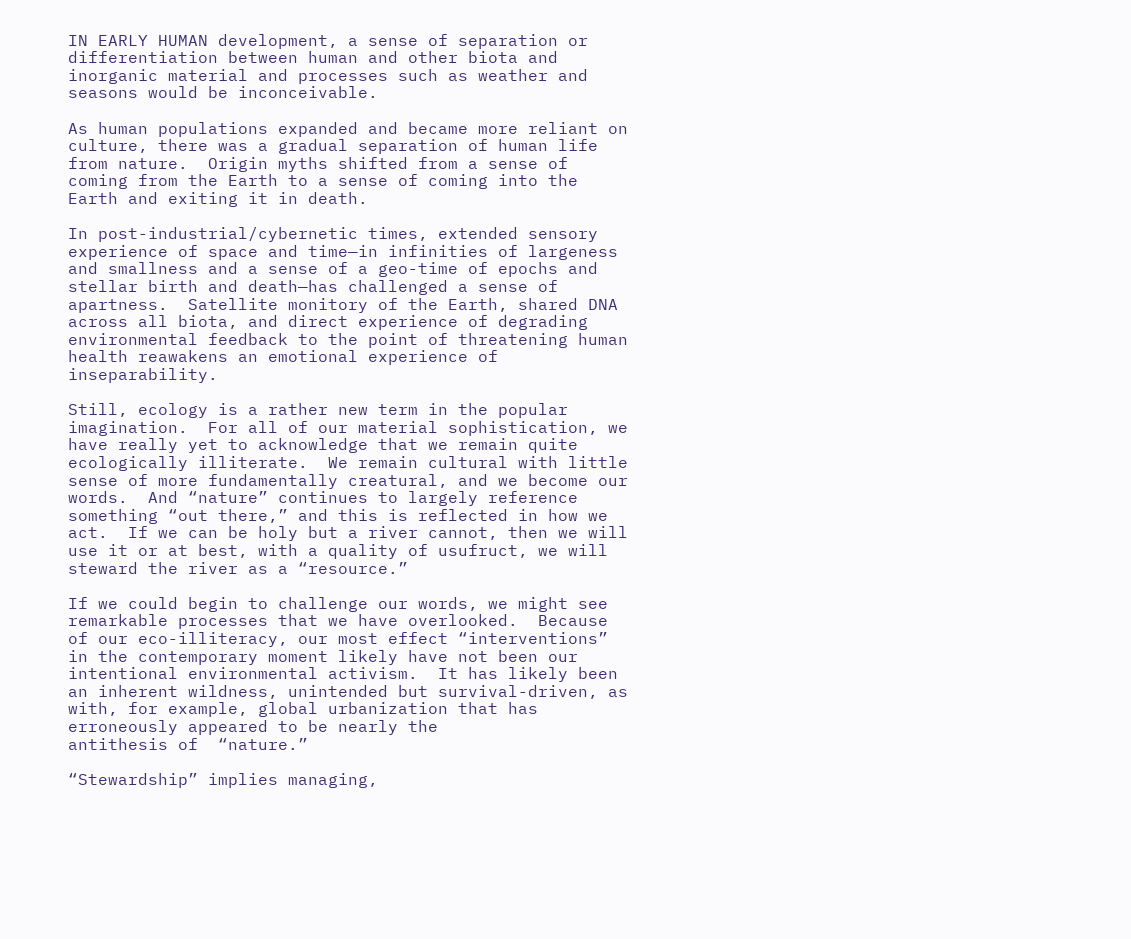IN EARLY HUMAN development, a sense of separation or differentiation between human and other biota and inorganic material and processes such as weather and seasons would be inconceivable.

As human populations expanded and became more reliant on culture, there was a gradual separation of human life from nature.  Origin myths shifted from a sense of coming from the Earth to a sense of coming into the Earth and exiting it in death.

In post-industrial/cybernetic times, extended sensory experience of space and time—in infinities of largeness and smallness and a sense of a geo-time of epochs and stellar birth and death—has challenged a sense of apartness.  Satellite monitory of the Earth, shared DNA across all biota, and direct experience of degrading environmental feedback to the point of threatening human health reawakens an emotional experience of inseparability.

Still, ecology is a rather new term in the popular imagination.  For all of our material sophistication, we have really yet to acknowledge that we remain quite ecologically illiterate.  We remain cultural with little sense of more fundamentally creatural, and we become our words.  And “nature” continues to largely reference something “out there,” and this is reflected in how we act.  If we can be holy but a river cannot, then we will use it or at best, with a quality of usufruct, we will steward the river as a “resource.”

If we could begin to challenge our words, we might see remarkable processes that we have overlooked.  Because of our eco-illiteracy, our most effect “interventions” in the contemporary moment likely have not been our intentional environmental activism.  It has likely been an inherent wildness, unintended but survival-driven, as with, for example, global urbanization that has erroneously appeared to be nearly the
antithesis of  “nature.”

“Stewardship” implies managing,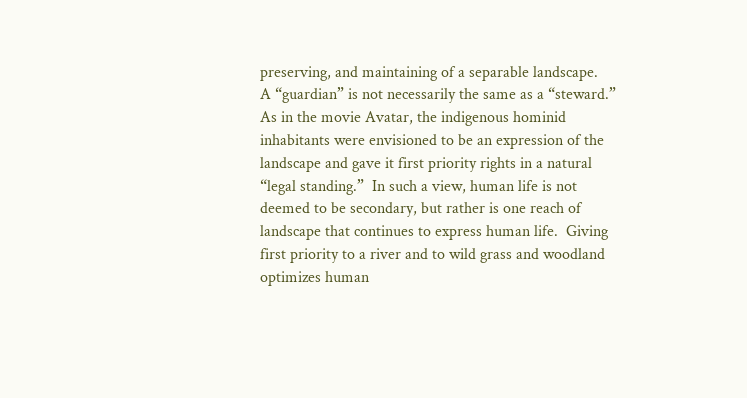preserving, and maintaining of a separable landscape.  A “guardian” is not necessarily the same as a “steward.”  As in the movie Avatar, the indigenous hominid inhabitants were envisioned to be an expression of the landscape and gave it first priority rights in a natural “legal standing.”  In such a view, human life is not deemed to be secondary, but rather is one reach of landscape that continues to express human life.  Giving first priority to a river and to wild grass and woodland optimizes human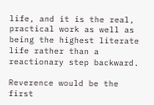life, and it is the real, practical work as well as being the highest literate life rather than a reactionary step backward.

Reverence would be the first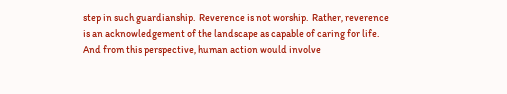step in such guardianship.  Reverence is not worship.  Rather, reverence is an acknowledgement of the landscape as capable of caring for life. And from this perspective, human action would involve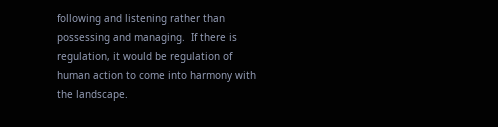following and listening rather than possessing and managing.  If there is regulation, it would be regulation of human action to come into harmony with the landscape.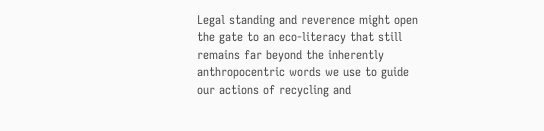Legal standing and reverence might open the gate to an eco-literacy that still remains far beyond the inherently anthropocentric words we use to guide our actions of recycling and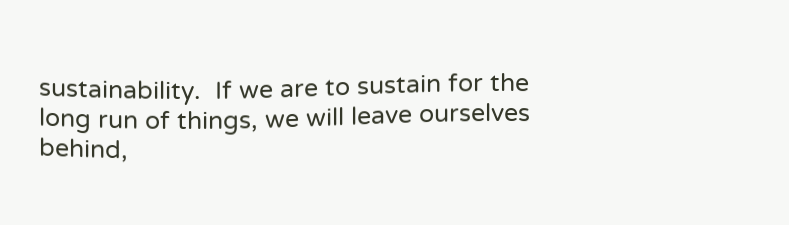sustainability.  If we are to sustain for the long run of things, we will leave ourselves behind,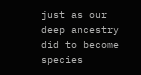just as our deep ancestry did to become species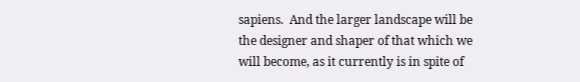sapiens.  And the larger landscape will be the designer and shaper of that which we will become, as it currently is in spite of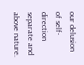our delusion of self-direction separate and above nature.